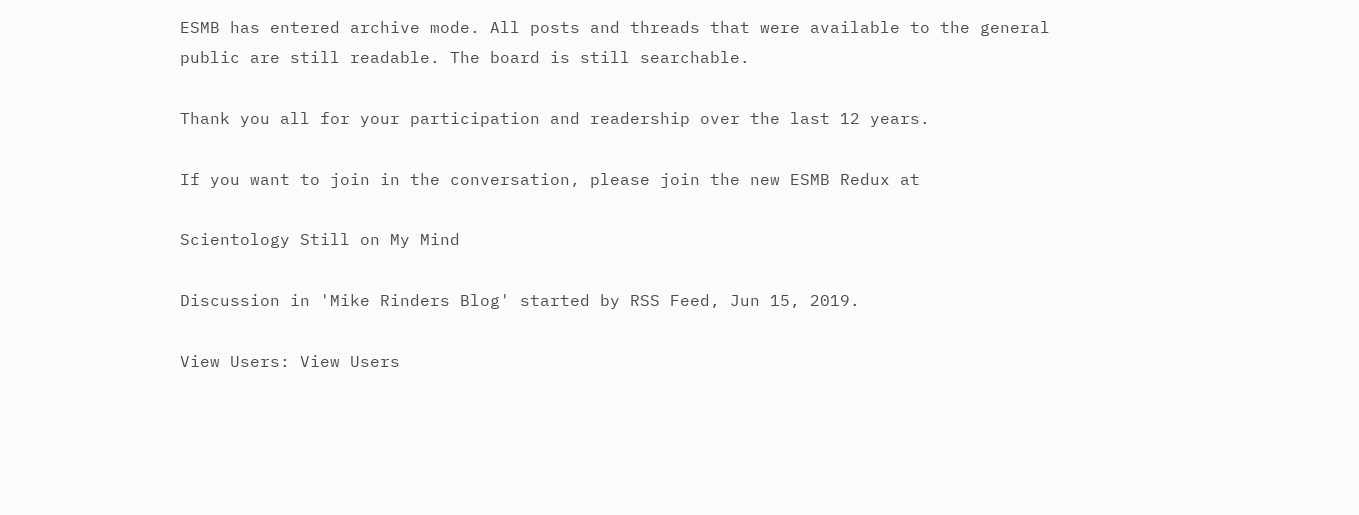ESMB has entered archive mode. All posts and threads that were available to the general public are still readable. The board is still searchable.

Thank you all for your participation and readership over the last 12 years.

If you want to join in the conversation, please join the new ESMB Redux at

Scientology Still on My Mind

Discussion in 'Mike Rinders Blog' started by RSS Feed, Jun 15, 2019.

View Users: View Users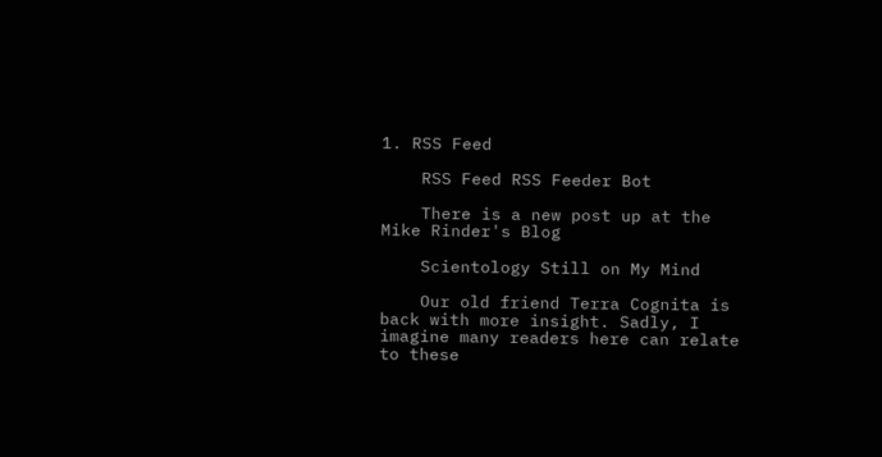1. RSS Feed

    RSS Feed RSS Feeder Bot

    There is a new post up at the Mike Rinder's Blog

    Scientology Still on My Mind

    Our old friend Terra Cognita is back with more insight. Sadly, I imagine many readers here can relate to these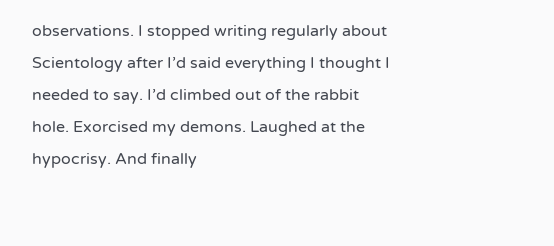observations. I stopped writing regularly about Scientology after I’d said everything I thought I needed to say. I’d climbed out of the rabbit hole. Exorcised my demons. Laughed at the hypocrisy. And finally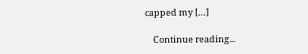capped my […]

    Continue reading...